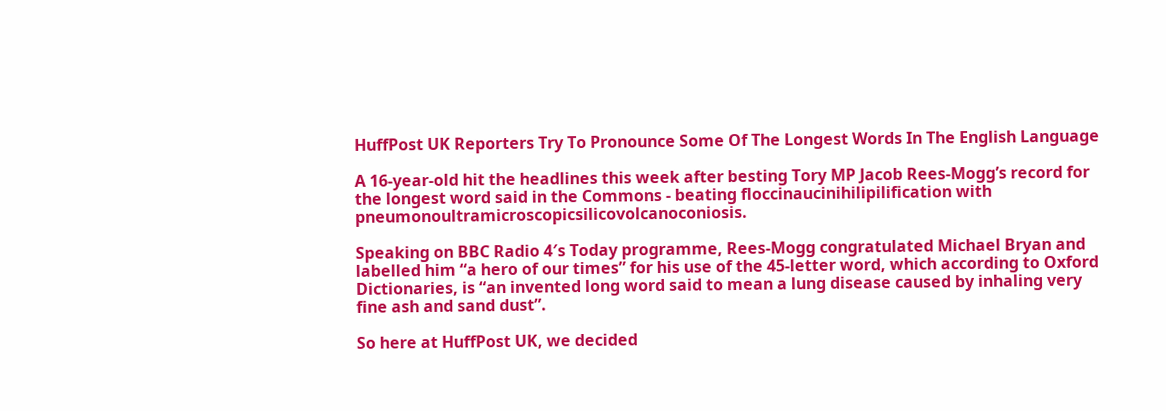HuffPost UK Reporters Try To Pronounce Some Of The Longest Words In The English Language

A 16-year-old hit the headlines this week after besting Tory MP Jacob Rees-Mogg’s record for the longest word said in the Commons - beating floccinaucinihilipilification with pneumonoultramicroscopicsilicovolcanoconiosis.

Speaking on BBC Radio 4′s Today programme, Rees-Mogg congratulated Michael Bryan and labelled him “a hero of our times” for his use of the 45-letter word, which according to Oxford Dictionaries, is “an invented long word said to mean a lung disease caused by inhaling very fine ash and sand dust”.

So here at HuffPost UK, we decided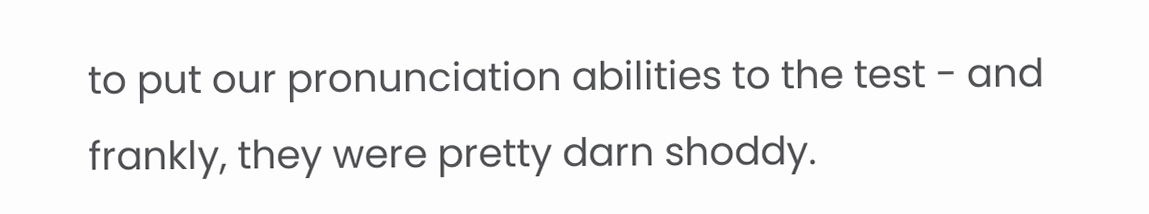to put our pronunciation abilities to the test - and frankly, they were pretty darn shoddy.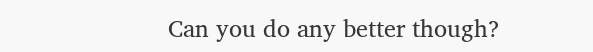Can you do any better though?